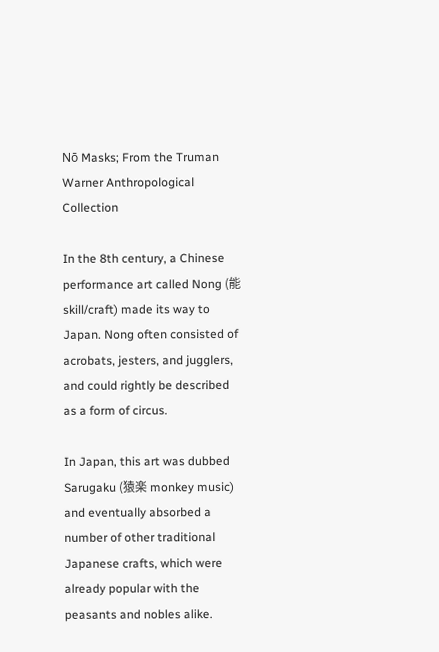Nō Masks; From the Truman Warner Anthropological Collection

In the 8th century, a Chinese performance art called Nong (能 skill/craft) made its way to Japan. Nong often consisted of acrobats, jesters, and jugglers, and could rightly be described as a form of circus.

In Japan, this art was dubbed Sarugaku (猿楽 monkey music) and eventually absorbed a number of other traditional Japanese crafts, which were already popular with the peasants and nobles alike.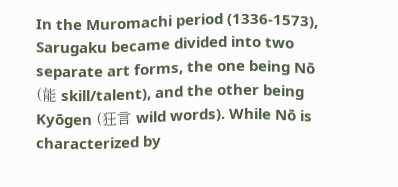In the Muromachi period (1336-1573), Sarugaku became divided into two separate art forms, the one being Nō (能 skill/talent), and the other being Kyōgen (狂言 wild words). While Nō is characterized by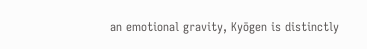an emotional gravity, Kyōgen is distinctly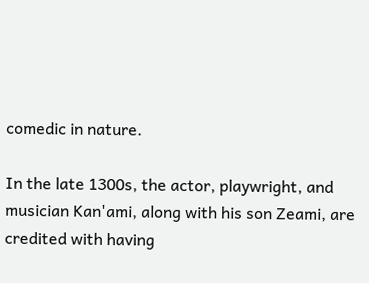comedic in nature.

In the late 1300s, the actor, playwright, and musician Kan'ami, along with his son Zeami, are credited with having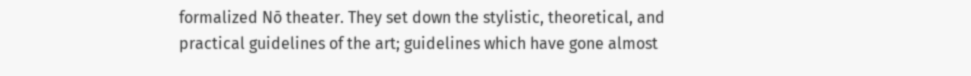formalized Nō theater. They set down the stylistic, theoretical, and practical guidelines of the art; guidelines which have gone almost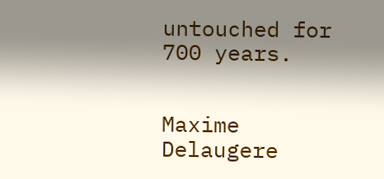untouched for 700 years.


Maxime Delaugere